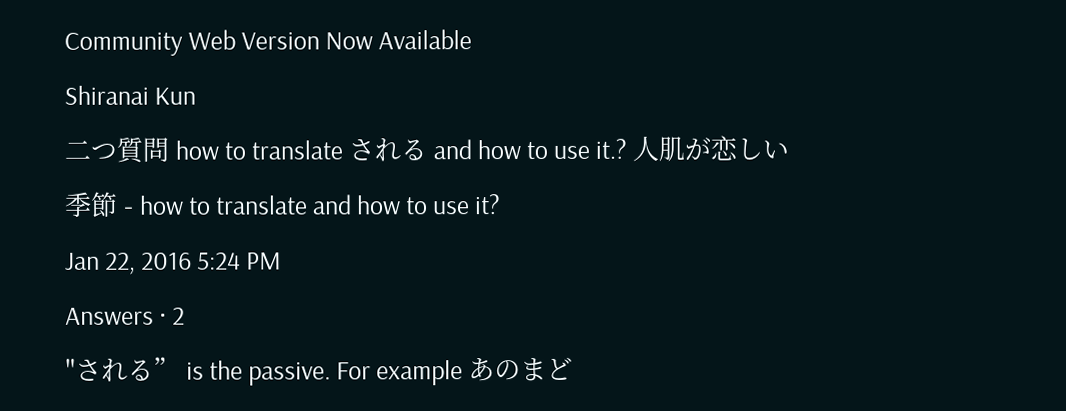Community Web Version Now Available
Shiranai Kun
二つ質問 how to translate される and how to use it.? 人肌が恋しい季節 - how to translate and how to use it?
Jan 22, 2016 5:24 PM
Answers · 2
"される” is the passive. For example あのまど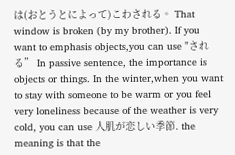は(おとうとによって)こわされる。 That window is broken (by my brother). If you want to emphasis objects,you can use "される” In passive sentence, the importance is objects or things. In the winter,when you want to stay with someone to be warm or you feel very loneliness because of the weather is very cold, you can use 人肌が恋しい季節. the meaning is that the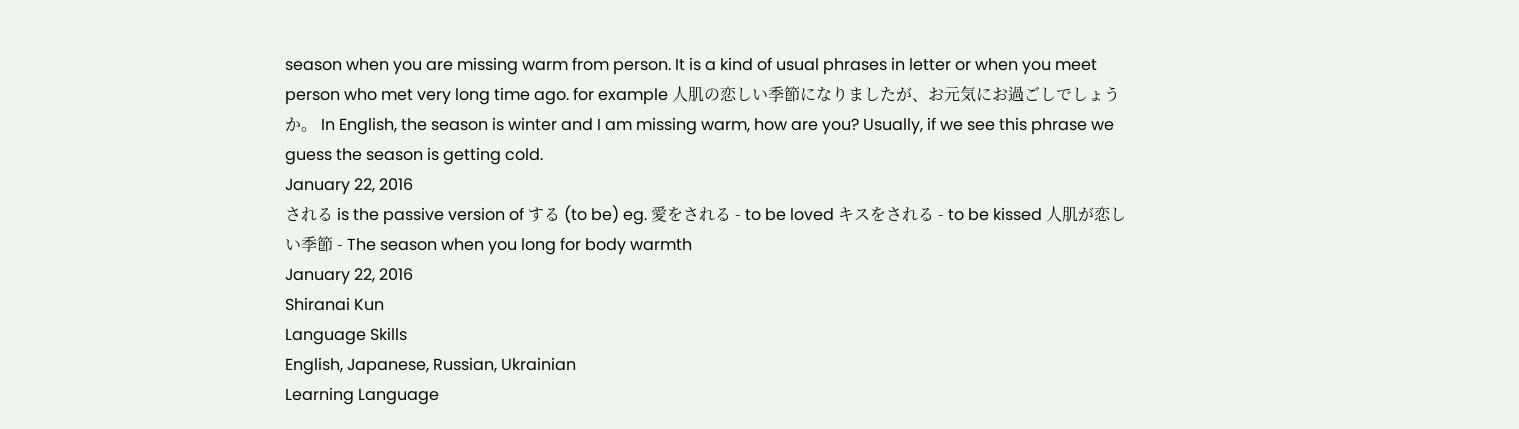season when you are missing warm from person. It is a kind of usual phrases in letter or when you meet person who met very long time ago. for example 人肌の恋しい季節になりましたが、お元気にお過ごしでしょうか。 In English, the season is winter and I am missing warm, how are you? Usually, if we see this phrase we guess the season is getting cold.
January 22, 2016
される is the passive version of する (to be) eg. 愛をされる - to be loved キスをされる - to be kissed 人肌が恋しい季節 - The season when you long for body warmth
January 22, 2016
Shiranai Kun
Language Skills
English, Japanese, Russian, Ukrainian
Learning Language